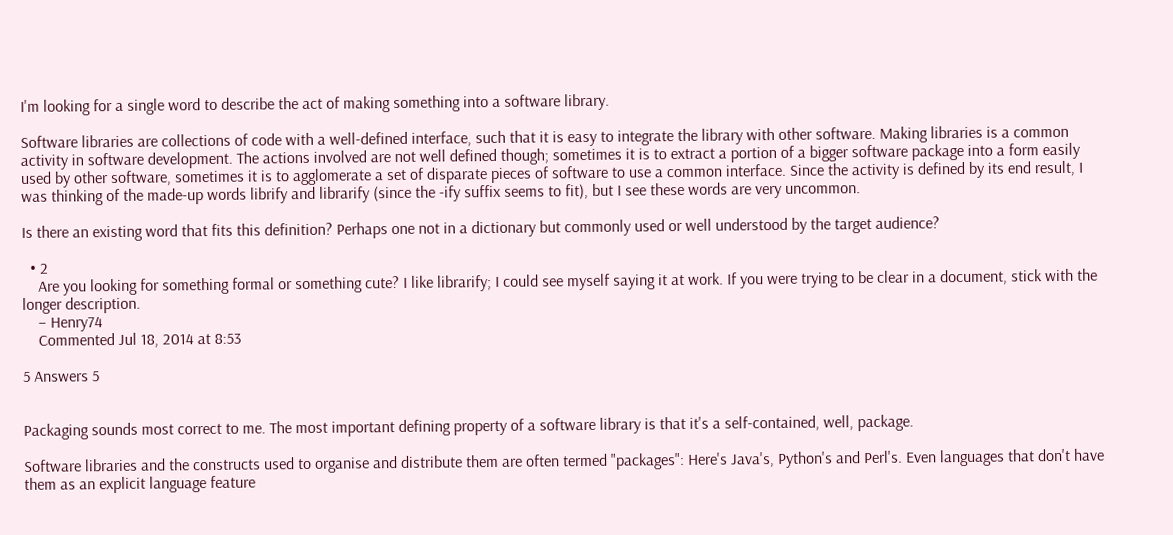I'm looking for a single word to describe the act of making something into a software library.

Software libraries are collections of code with a well-defined interface, such that it is easy to integrate the library with other software. Making libraries is a common activity in software development. The actions involved are not well defined though; sometimes it is to extract a portion of a bigger software package into a form easily used by other software, sometimes it is to agglomerate a set of disparate pieces of software to use a common interface. Since the activity is defined by its end result, I was thinking of the made-up words librify and librarify (since the -ify suffix seems to fit), but I see these words are very uncommon.

Is there an existing word that fits this definition? Perhaps one not in a dictionary but commonly used or well understood by the target audience?

  • 2
    Are you looking for something formal or something cute? I like librarify; I could see myself saying it at work. If you were trying to be clear in a document, stick with the longer description.
    – Henry74
    Commented Jul 18, 2014 at 8:53

5 Answers 5


Packaging sounds most correct to me. The most important defining property of a software library is that it's a self-contained, well, package.

Software libraries and the constructs used to organise and distribute them are often termed "packages": Here's Java's, Python's and Perl's. Even languages that don't have them as an explicit language feature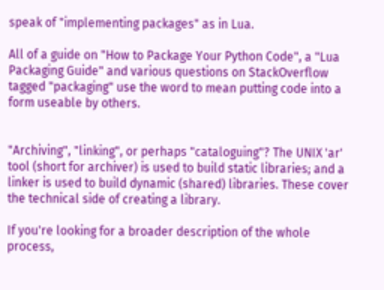speak of "implementing packages" as in Lua.

All of a guide on "How to Package Your Python Code", a "Lua Packaging Guide" and various questions on StackOverflow tagged "packaging" use the word to mean putting code into a form useable by others.


"Archiving", "linking", or perhaps "cataloguing"? The UNIX 'ar' tool (short for archiver) is used to build static libraries; and a linker is used to build dynamic (shared) libraries. These cover the technical side of creating a library.

If you're looking for a broader description of the whole process,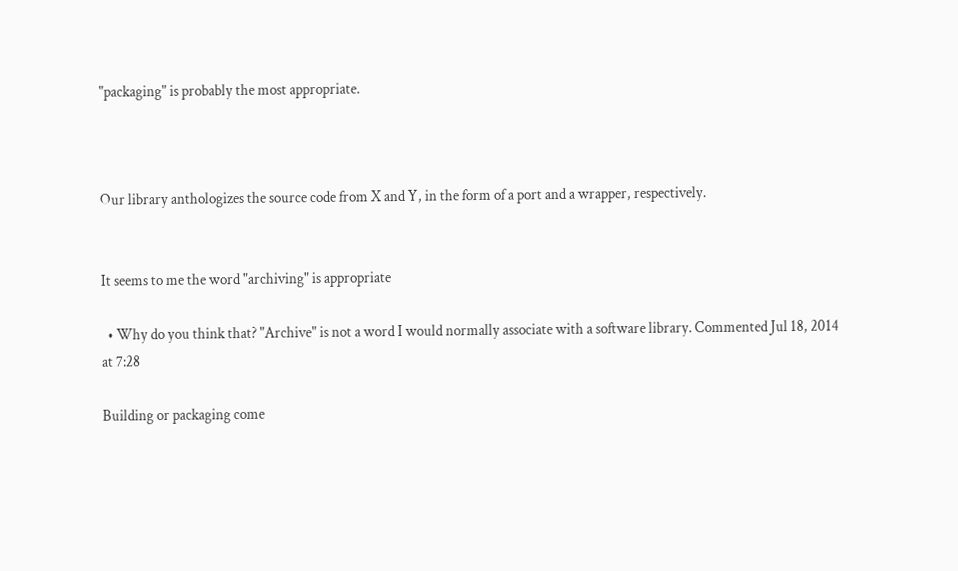"packaging" is probably the most appropriate.



Our library anthologizes the source code from X and Y, in the form of a port and a wrapper, respectively.


It seems to me the word "archiving" is appropriate

  • Why do you think that? "Archive" is not a word I would normally associate with a software library. Commented Jul 18, 2014 at 7:28

Building or packaging come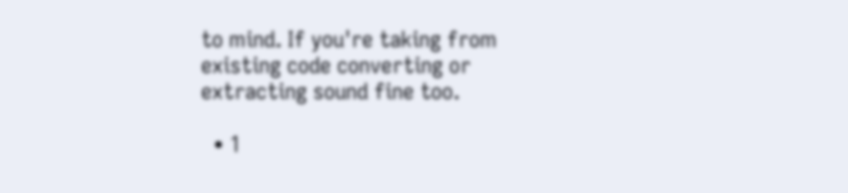to mind. If you're taking from existing code converting or extracting sound fine too.

  • 1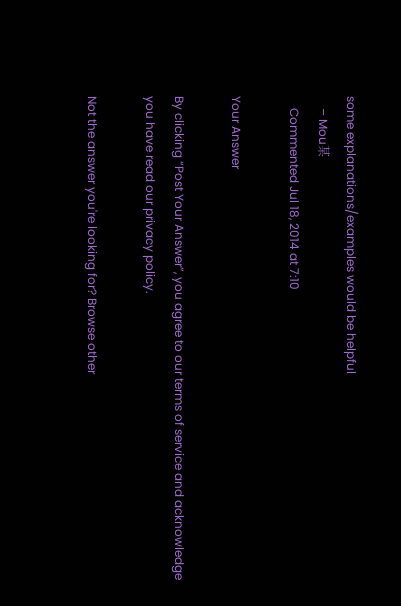some explanations/examples would be helpful
    – Mou某
    Commented Jul 18, 2014 at 7:10

Your Answer

By clicking “Post Your Answer”, you agree to our terms of service and acknowledge you have read our privacy policy.

Not the answer you're looking for? Browse other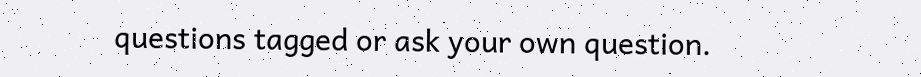questions tagged or ask your own question.